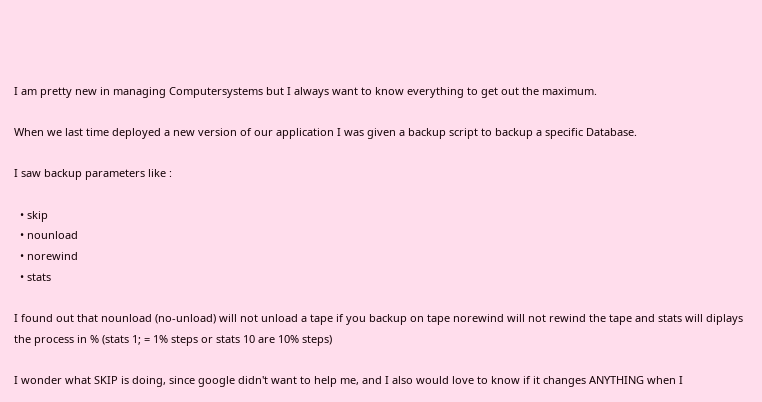I am pretty new in managing Computersystems but I always want to know everything to get out the maximum.

When we last time deployed a new version of our application I was given a backup script to backup a specific Database.

I saw backup parameters like :

  • skip
  • nounload
  • norewind
  • stats

I found out that nounload (no-unload) will not unload a tape if you backup on tape norewind will not rewind the tape and stats will diplays the process in % (stats 1; = 1% steps or stats 10 are 10% steps)

I wonder what SKIP is doing, since google didn't want to help me, and I also would love to know if it changes ANYTHING when I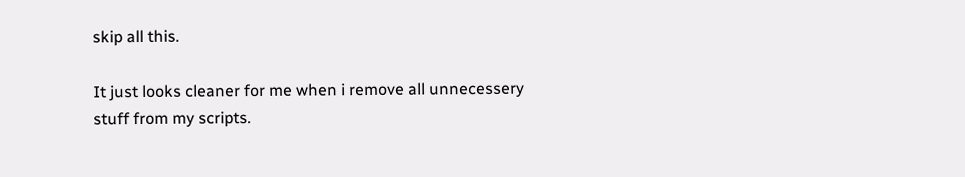skip all this.

It just looks cleaner for me when i remove all unnecessery stuff from my scripts.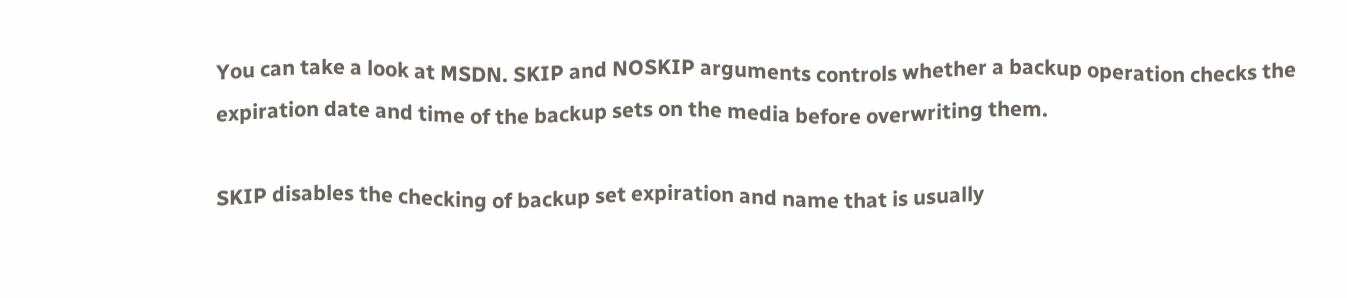You can take a look at MSDN. SKIP and NOSKIP arguments controls whether a backup operation checks the expiration date and time of the backup sets on the media before overwriting them.

SKIP disables the checking of backup set expiration and name that is usually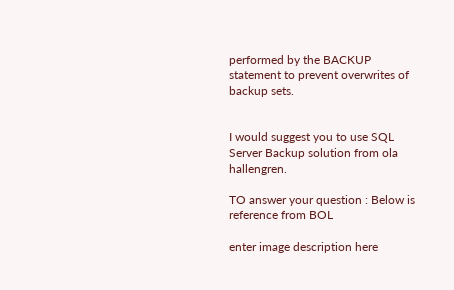performed by the BACKUP statement to prevent overwrites of backup sets.


I would suggest you to use SQL Server Backup solution from ola hallengren.

TO answer your question : Below is reference from BOL

enter image description here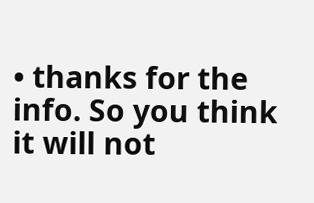• thanks for the info. So you think it will not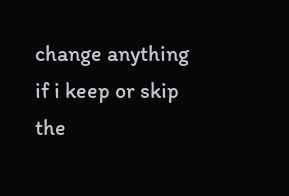change anything if i keep or skip the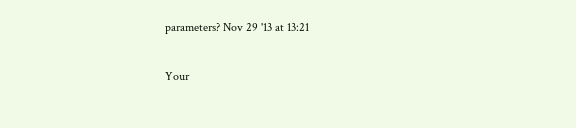parameters? Nov 29 '13 at 13:21

Your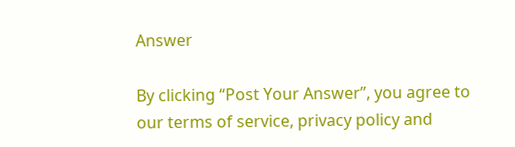Answer

By clicking “Post Your Answer”, you agree to our terms of service, privacy policy and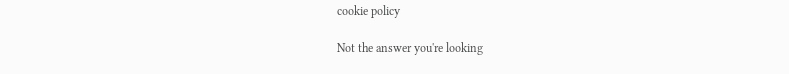cookie policy

Not the answer you're looking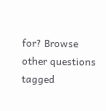for? Browse other questions tagged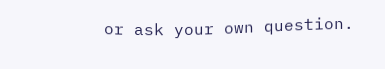or ask your own question.